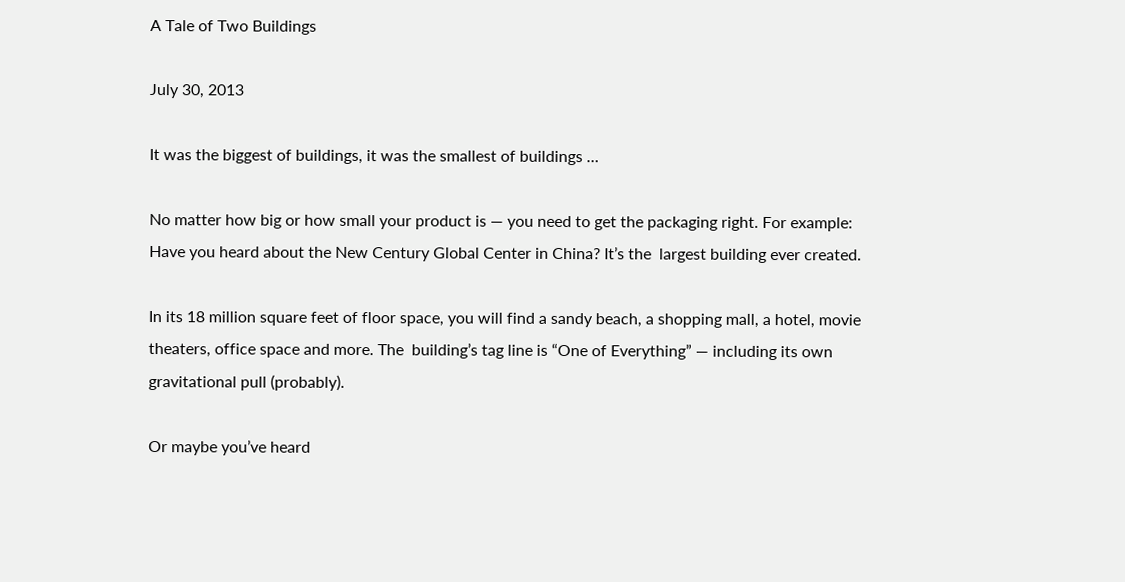A Tale of Two Buildings

July 30, 2013

It was the biggest of buildings, it was the smallest of buildings …

No matter how big or how small your product is — you need to get the packaging right. For example: Have you heard about the New Century Global Center in China? It’s the  largest building ever created.

In its 18 million square feet of floor space, you will find a sandy beach, a shopping mall, a hotel, movie theaters, office space and more. The  building’s tag line is “One of Everything” — including its own gravitational pull (probably).

Or maybe you’ve heard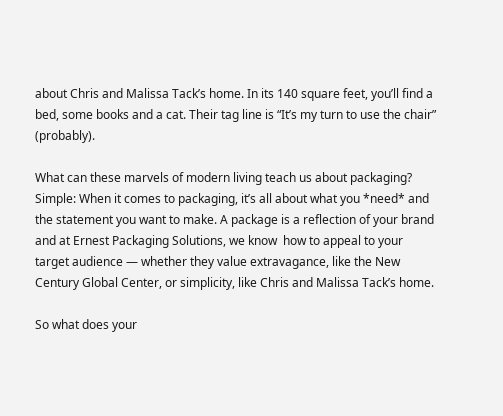about Chris and Malissa Tack’s home. In its 140 square feet, you’ll find a bed, some books and a cat. Their tag line is “It’s my turn to use the chair” (probably).

What can these marvels of modern living teach us about packaging? Simple: When it comes to packaging, it’s all about what you *need* and the statement you want to make. A package is a reflection of your brand and at Ernest Packaging Solutions, we know  how to appeal to your target audience — whether they value extravagance, like the New Century Global Center, or simplicity, like Chris and Malissa Tack’s home.

So what does your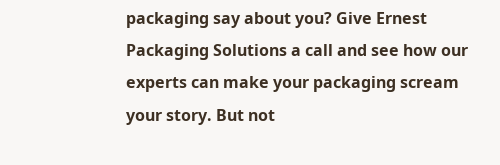packaging say about you? Give Ernest Packaging Solutions a call and see how our experts can make your packaging scream your story. But not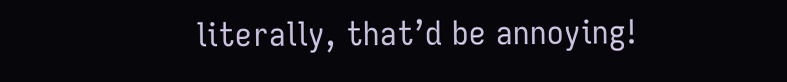literally, that’d be annoying!